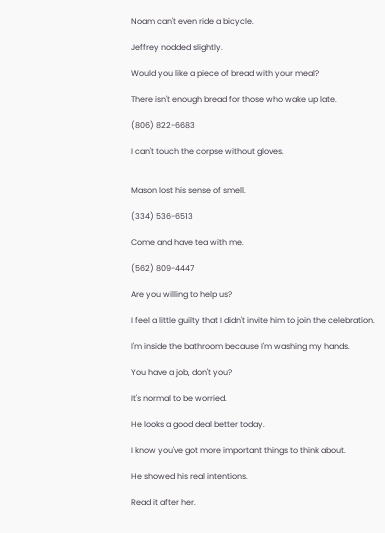Noam can't even ride a bicycle.

Jeffrey nodded slightly.

Would you like a piece of bread with your meal?

There isn't enough bread for those who wake up late.

(806) 822-6683

I can't touch the corpse without gloves.


Mason lost his sense of smell.

(334) 536-6513

Come and have tea with me.

(562) 809-4447

Are you willing to help us?

I feel a little guilty that I didn't invite him to join the celebration.

I'm inside the bathroom because I'm washing my hands.

You have a job, don't you?

It's normal to be worried.

He looks a good deal better today.

I know you've got more important things to think about.

He showed his real intentions.

Read it after her.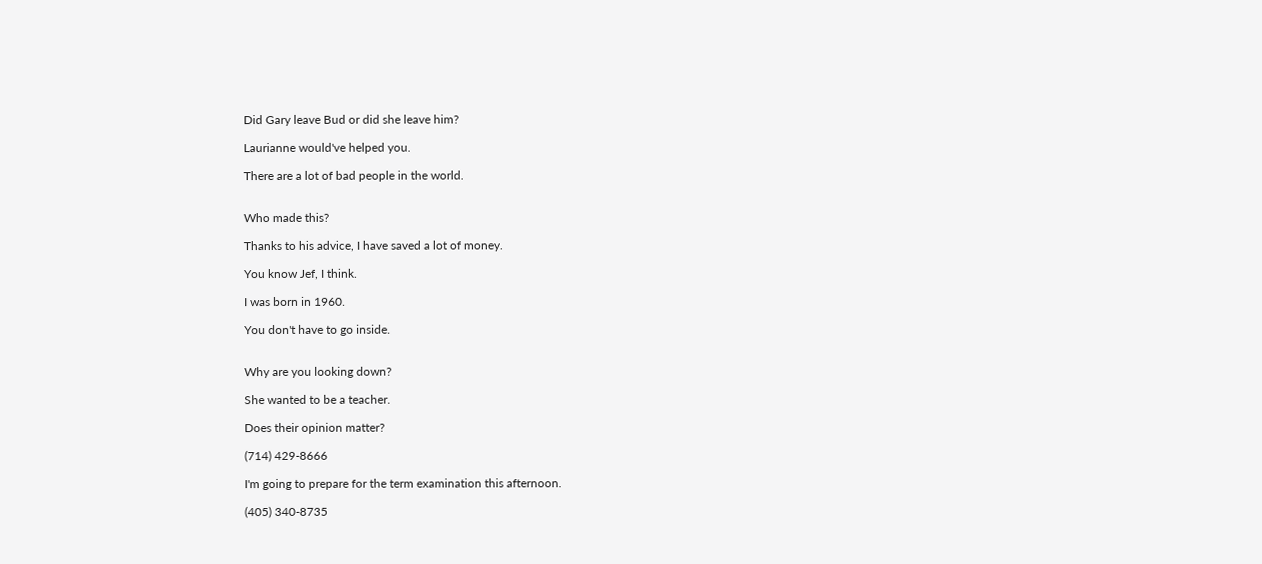Did Gary leave Bud or did she leave him?

Laurianne would've helped you.

There are a lot of bad people in the world.


Who made this?

Thanks to his advice, I have saved a lot of money.

You know Jef, I think.

I was born in 1960.

You don't have to go inside.


Why are you looking down?

She wanted to be a teacher.

Does their opinion matter?

(714) 429-8666

I'm going to prepare for the term examination this afternoon.

(405) 340-8735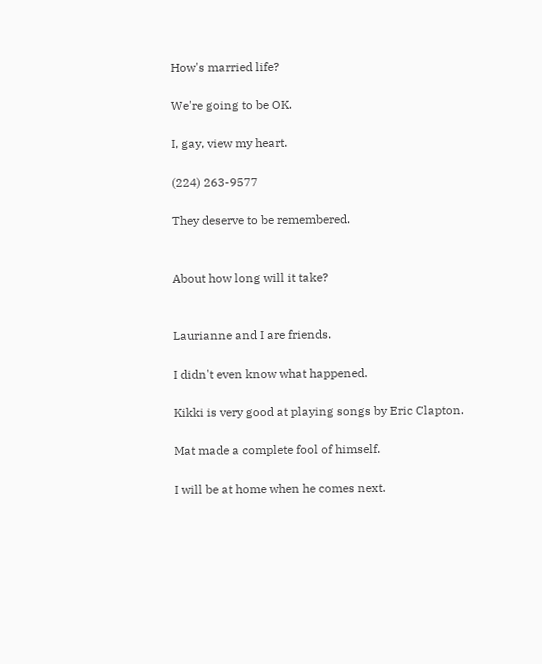How's married life?

We're going to be OK.

I, gay, view my heart.

(224) 263-9577

They deserve to be remembered.


About how long will it take?


Laurianne and I are friends.

I didn't even know what happened.

Kikki is very good at playing songs by Eric Clapton.

Mat made a complete fool of himself.

I will be at home when he comes next.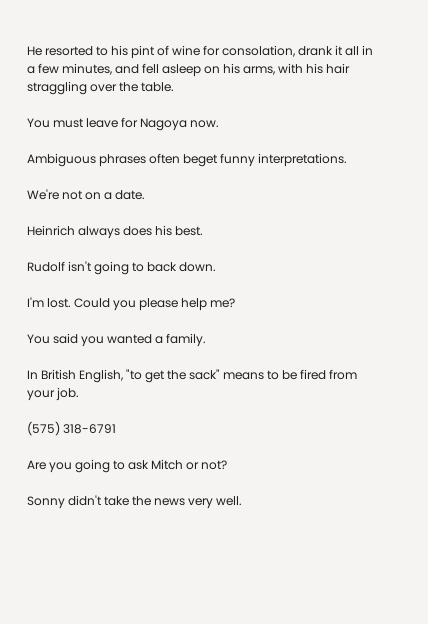He resorted to his pint of wine for consolation, drank it all in a few minutes, and fell asleep on his arms, with his hair straggling over the table.

You must leave for Nagoya now.

Ambiguous phrases often beget funny interpretations.

We're not on a date.

Heinrich always does his best.

Rudolf isn't going to back down.

I'm lost. Could you please help me?

You said you wanted a family.

In British English, "to get the sack" means to be fired from your job.

(575) 318-6791

Are you going to ask Mitch or not?

Sonny didn't take the news very well.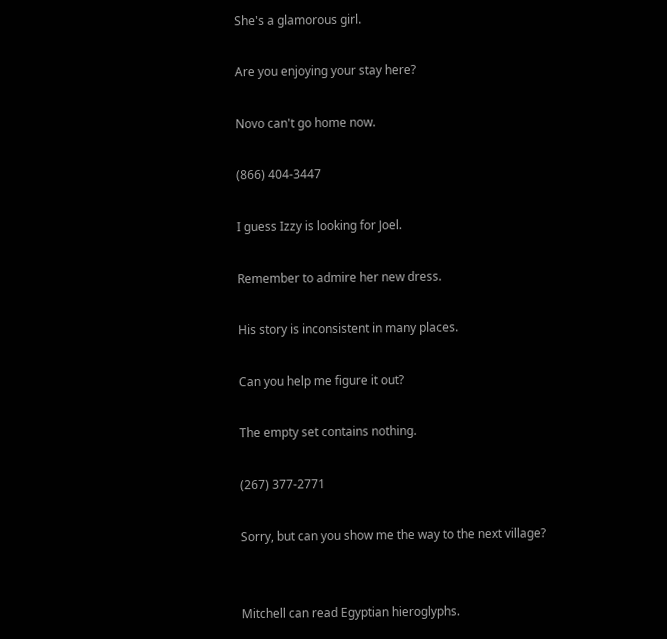She's a glamorous girl.

Are you enjoying your stay here?

Novo can't go home now.

(866) 404-3447

I guess Izzy is looking for Joel.

Remember to admire her new dress.

His story is inconsistent in many places.

Can you help me figure it out?

The empty set contains nothing.

(267) 377-2771

Sorry, but can you show me the way to the next village?


Mitchell can read Egyptian hieroglyphs.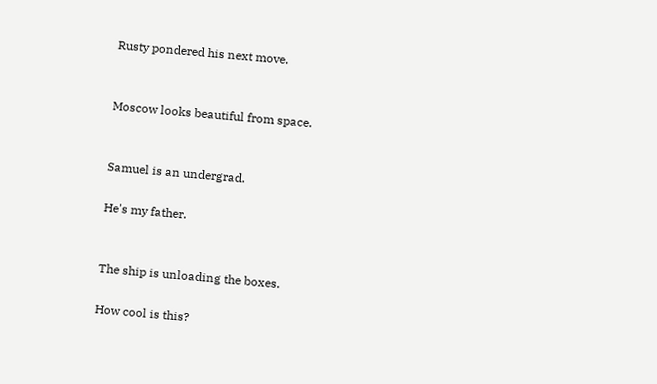Rusty pondered his next move.


Moscow looks beautiful from space.


Samuel is an undergrad.

He's my father.


The ship is unloading the boxes.

How cool is this?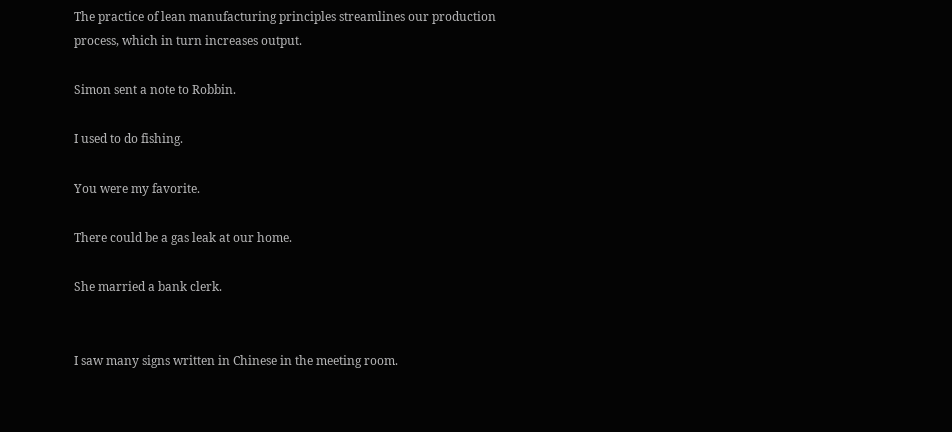The practice of lean manufacturing principles streamlines our production process, which in turn increases output.

Simon sent a note to Robbin.

I used to do fishing.

You were my favorite.

There could be a gas leak at our home.

She married a bank clerk.


I saw many signs written in Chinese in the meeting room.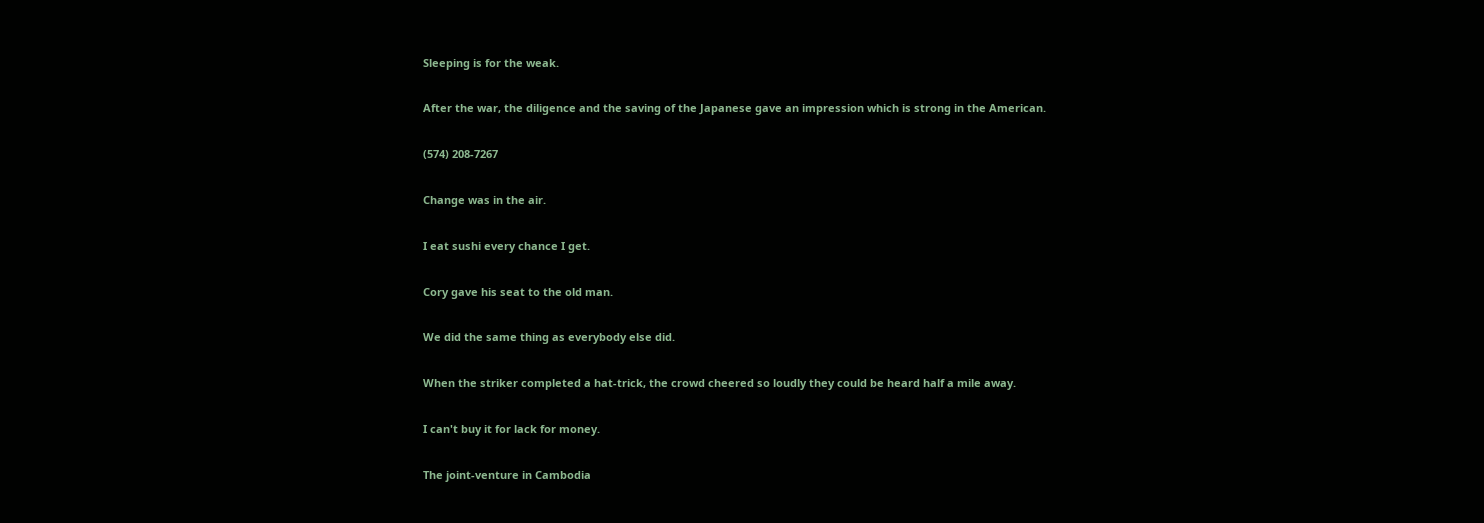Sleeping is for the weak.

After the war, the diligence and the saving of the Japanese gave an impression which is strong in the American.

(574) 208-7267

Change was in the air.

I eat sushi every chance I get.

Cory gave his seat to the old man.

We did the same thing as everybody else did.

When the striker completed a hat-trick, the crowd cheered so loudly they could be heard half a mile away.

I can't buy it for lack for money.

The joint-venture in Cambodia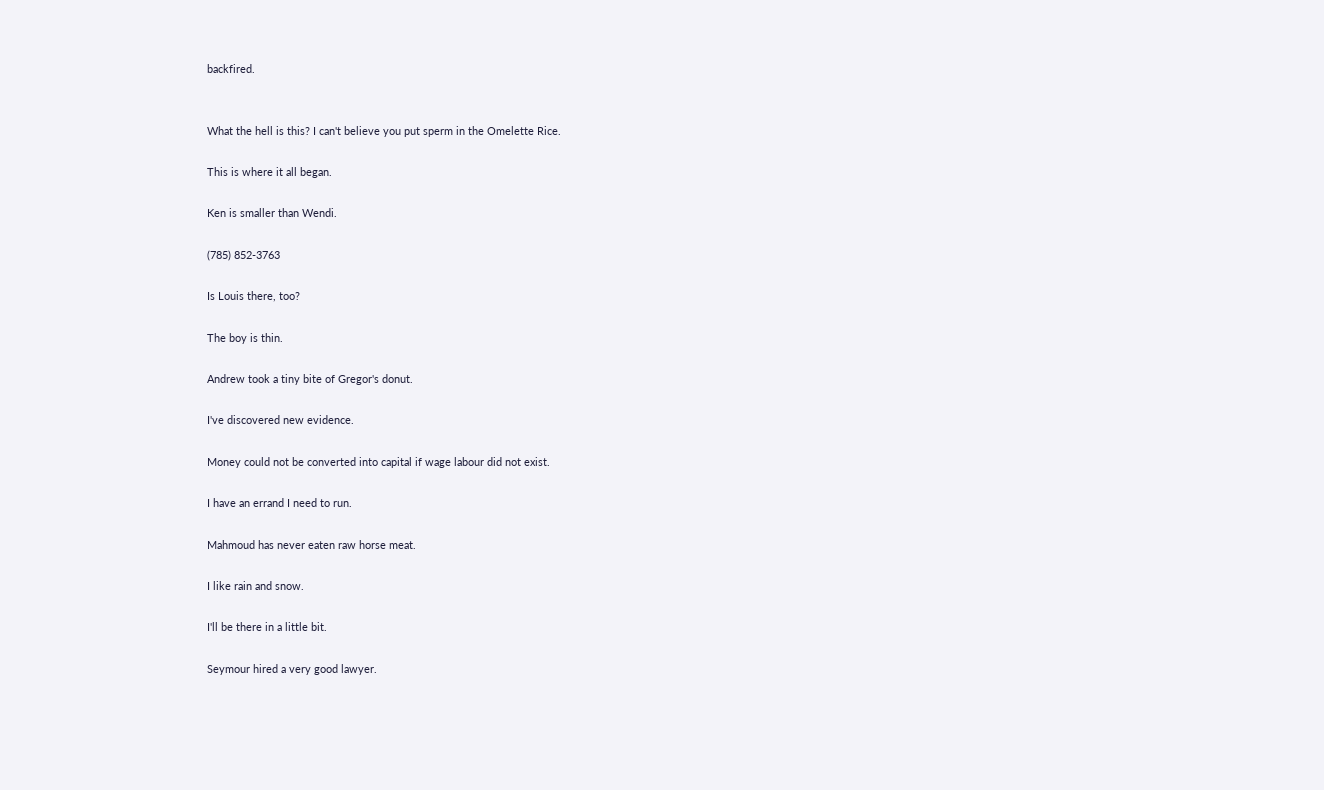backfired.


What the hell is this? I can't believe you put sperm in the Omelette Rice.

This is where it all began.

Ken is smaller than Wendi.

(785) 852-3763

Is Louis there, too?

The boy is thin.

Andrew took a tiny bite of Gregor's donut.

I've discovered new evidence.

Money could not be converted into capital if wage labour did not exist.

I have an errand I need to run.

Mahmoud has never eaten raw horse meat.

I like rain and snow.

I'll be there in a little bit.

Seymour hired a very good lawyer.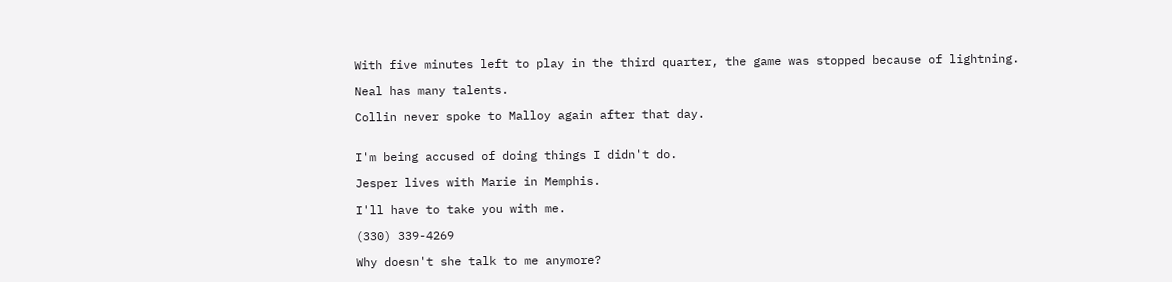With five minutes left to play in the third quarter, the game was stopped because of lightning.

Neal has many talents.

Collin never spoke to Malloy again after that day.


I'm being accused of doing things I didn't do.

Jesper lives with Marie in Memphis.

I'll have to take you with me.

(330) 339-4269

Why doesn't she talk to me anymore?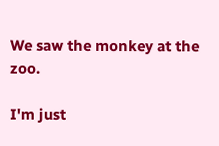We saw the monkey at the zoo.

I'm just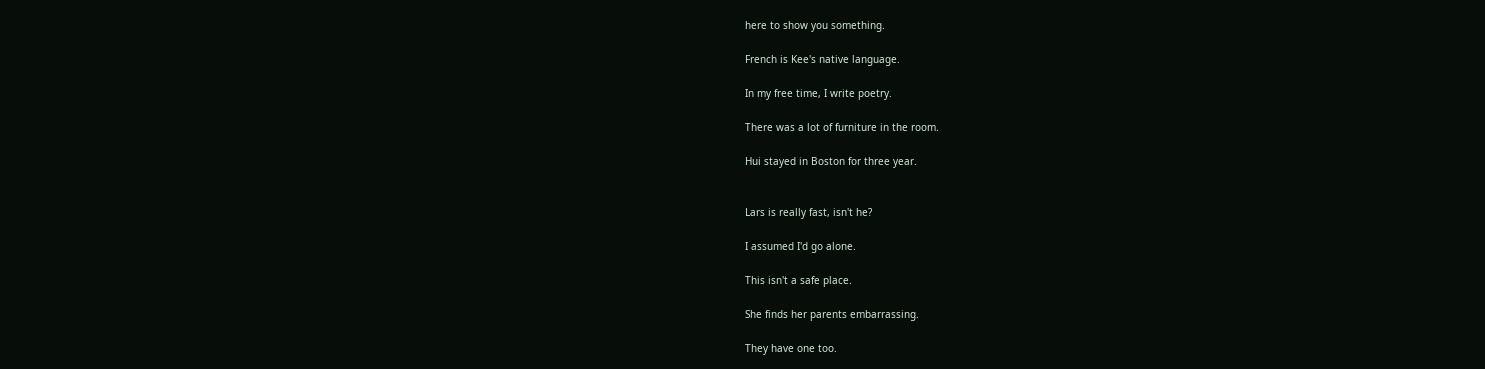here to show you something.

French is Kee's native language.

In my free time, I write poetry.

There was a lot of furniture in the room.

Hui stayed in Boston for three year.


Lars is really fast, isn't he?

I assumed I'd go alone.

This isn't a safe place.

She finds her parents embarrassing.

They have one too.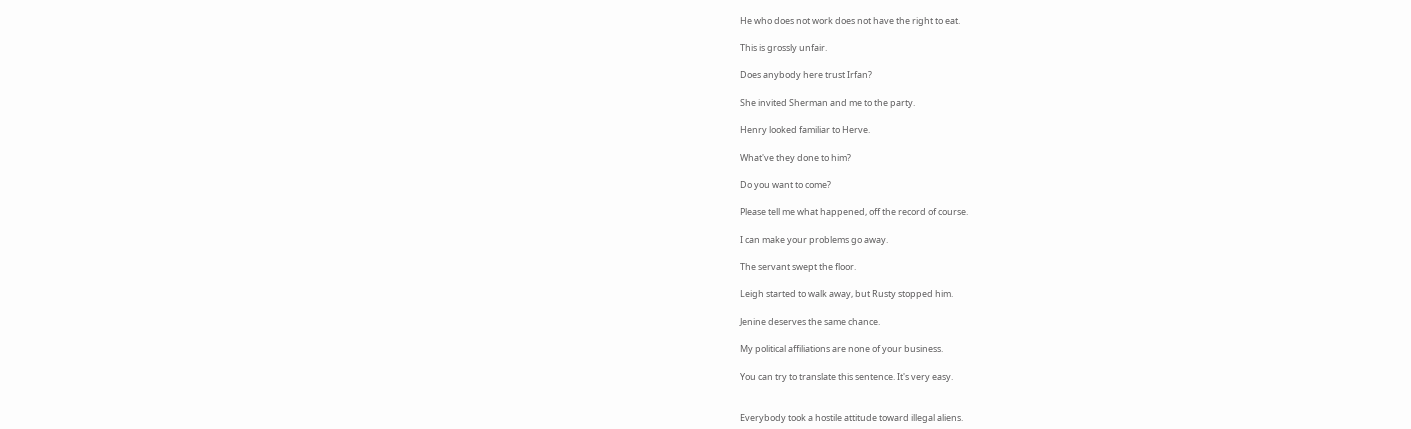He who does not work does not have the right to eat.

This is grossly unfair.

Does anybody here trust Irfan?

She invited Sherman and me to the party.

Henry looked familiar to Herve.

What've they done to him?

Do you want to come?

Please tell me what happened, off the record of course.

I can make your problems go away.

The servant swept the floor.

Leigh started to walk away, but Rusty stopped him.

Jenine deserves the same chance.

My political affiliations are none of your business.

You can try to translate this sentence. It's very easy.


Everybody took a hostile attitude toward illegal aliens.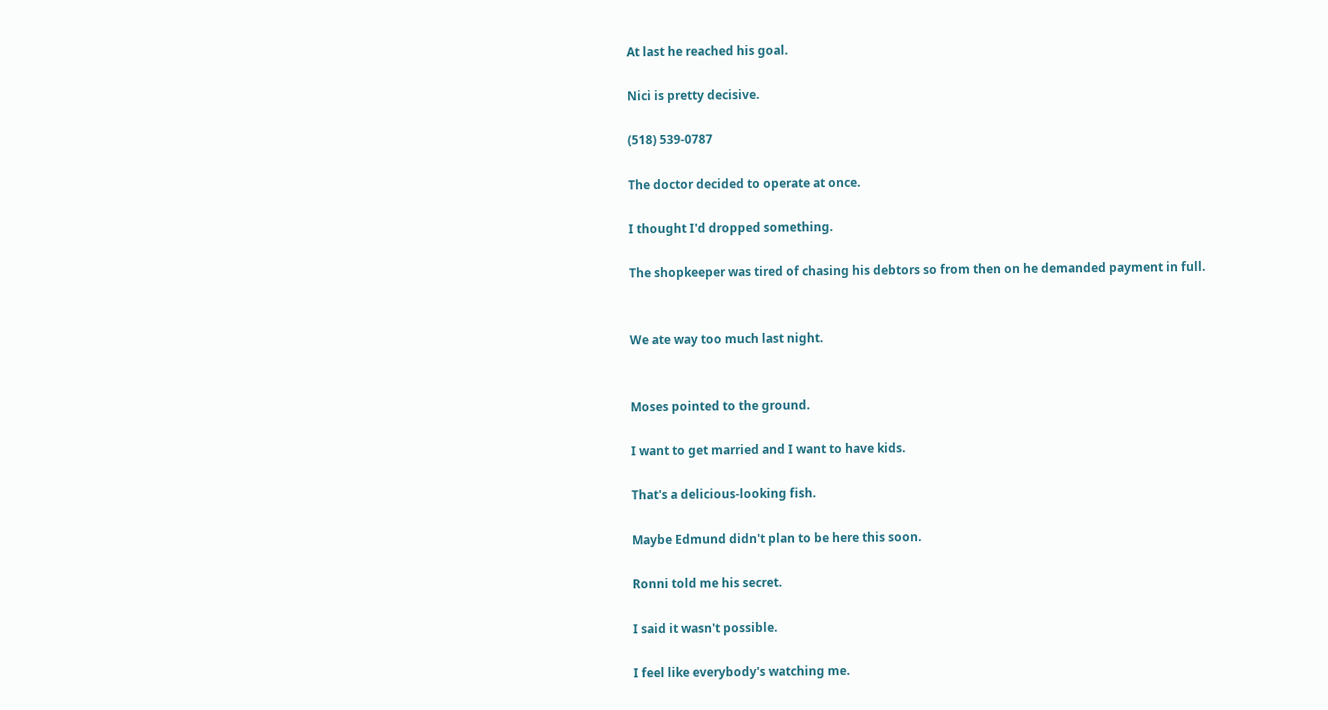At last he reached his goal.

Nici is pretty decisive.

(518) 539-0787

The doctor decided to operate at once.

I thought I'd dropped something.

The shopkeeper was tired of chasing his debtors so from then on he demanded payment in full.


We ate way too much last night.


Moses pointed to the ground.

I want to get married and I want to have kids.

That's a delicious-looking fish.

Maybe Edmund didn't plan to be here this soon.

Ronni told me his secret.

I said it wasn't possible.

I feel like everybody's watching me.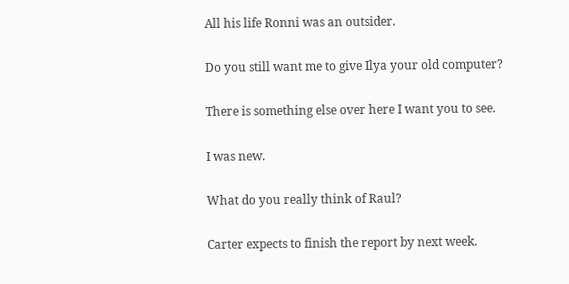All his life Ronni was an outsider.

Do you still want me to give Ilya your old computer?

There is something else over here I want you to see.

I was new.

What do you really think of Raul?

Carter expects to finish the report by next week.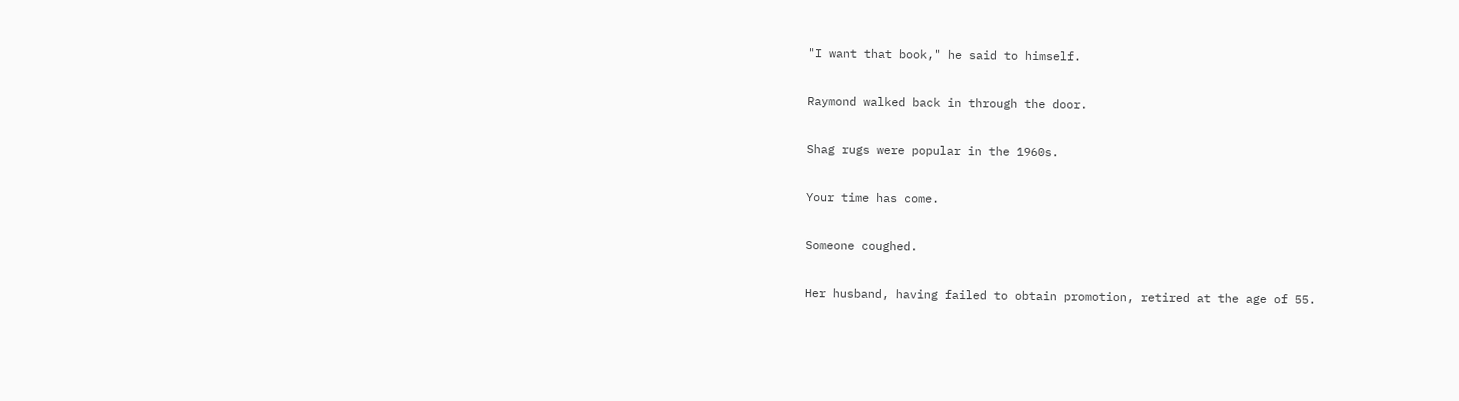"I want that book," he said to himself.

Raymond walked back in through the door.

Shag rugs were popular in the 1960s.

Your time has come.

Someone coughed.

Her husband, having failed to obtain promotion, retired at the age of 55.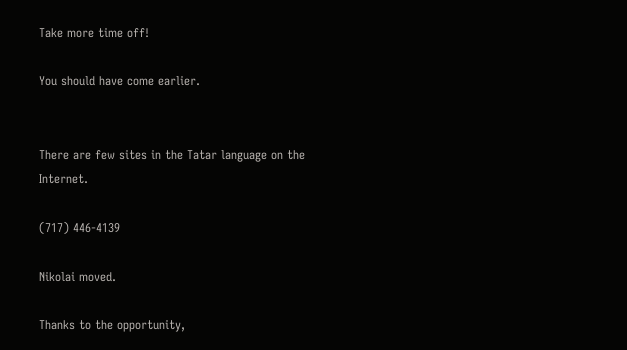Take more time off!

You should have come earlier.


There are few sites in the Tatar language on the Internet.

(717) 446-4139

Nikolai moved.

Thanks to the opportunity,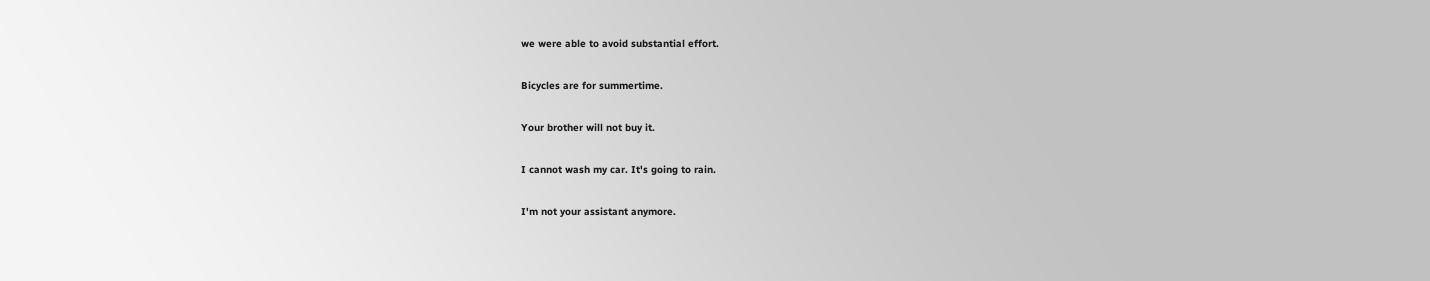we were able to avoid substantial effort.

Bicycles are for summertime.

Your brother will not buy it.

I cannot wash my car. It's going to rain.

I'm not your assistant anymore.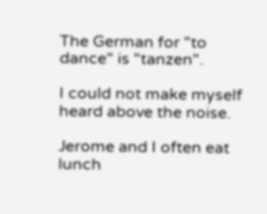The German for "to dance" is "tanzen".

I could not make myself heard above the noise.

Jerome and I often eat lunch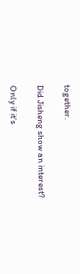together.

Did Jisheng show an interest?

Only if it's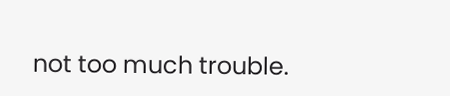not too much trouble.